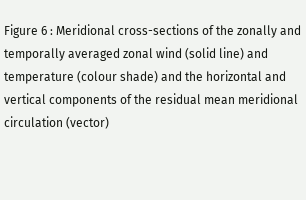Figure 6 : Meridional cross-sections of the zonally and temporally averaged zonal wind (solid line) and temperature (colour shade) and the horizontal and vertical components of the residual mean meridional circulation (vector)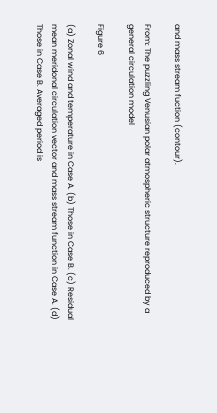and mass stream fuction (contour).

From: The puzzling Venusian polar atmospheric structure reproduced by a general circulation model

Figure 6

(a) Zonal wind and temperature in Case A. (b) Those in Case B. (c) Residual mean meridonal circulation vector and mass stream function in Case A. (d) Those in Case B. Averaged period is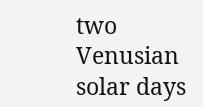two Venusian solar days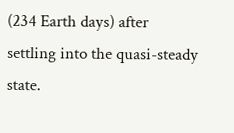(234 Earth days) after settling into the quasi-steady state.